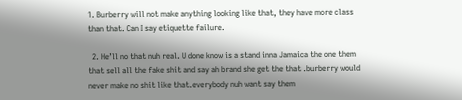1. Burberry will not make anything looking like that, they have more class than that. Can I say etiquette failure.

  2. He’ll no that nuh real. U done know is a stand inna Jamaica the one them that sell all the fake shit and say ah brand she get the that .burberry would never make no shit like that.everybody nuh want say them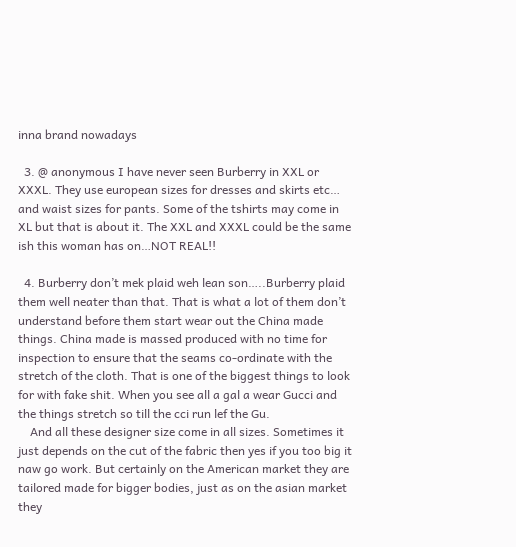inna brand nowadays

  3. @ anonymous I have never seen Burberry in XXL or XXXL. They use european sizes for dresses and skirts etc… and waist sizes for pants. Some of the tshirts may come in XL but that is about it. The XXL and XXXL could be the same ish this woman has on…NOT REAL!!

  4. Burberry don’t mek plaid weh lean son…..Burberry plaid them well neater than that. That is what a lot of them don’t understand before them start wear out the China made things. China made is massed produced with no time for inspection to ensure that the seams co-ordinate with the stretch of the cloth. That is one of the biggest things to look for with fake shit. When you see all a gal a wear Gucci and the things stretch so till the cci run lef the Gu.
    And all these designer size come in all sizes. Sometimes it just depends on the cut of the fabric then yes if you too big it naw go work. But certainly on the American market they are tailored made for bigger bodies, just as on the asian market they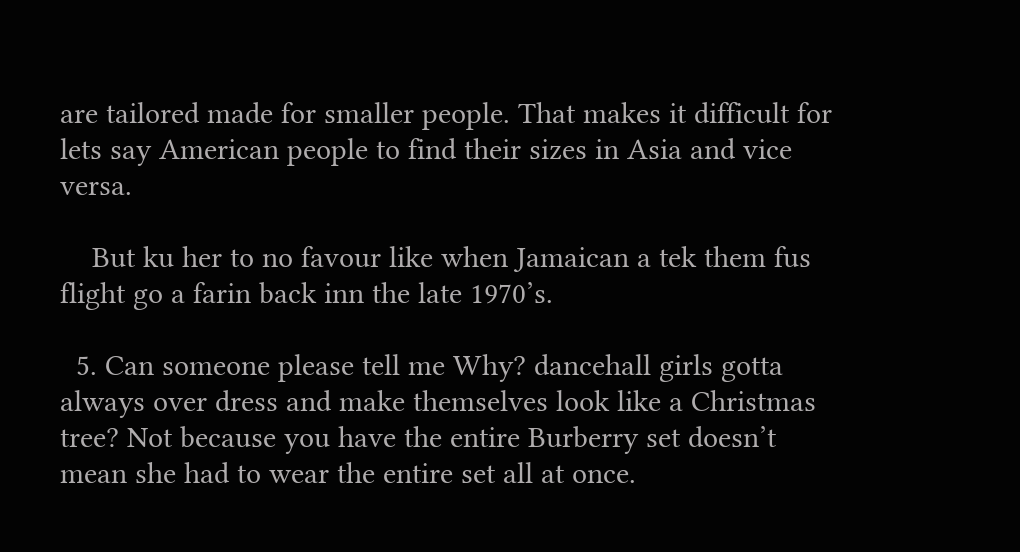are tailored made for smaller people. That makes it difficult for lets say American people to find their sizes in Asia and vice versa.

    But ku her to no favour like when Jamaican a tek them fus flight go a farin back inn the late 1970’s.

  5. Can someone please tell me Why? dancehall girls gotta always over dress and make themselves look like a Christmas tree? Not because you have the entire Burberry set doesn’t mean she had to wear the entire set all at once.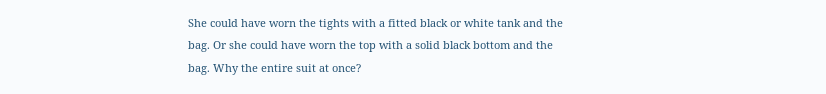She could have worn the tights with a fitted black or white tank and the bag. Or she could have worn the top with a solid black bottom and the bag. Why the entire suit at once?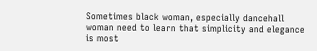Sometimes black woman, especially dancehall woman need to learn that simplicity and elegance is most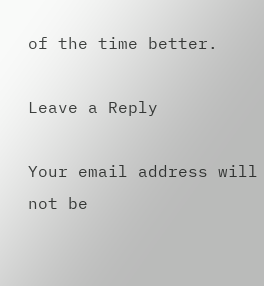of the time better.

Leave a Reply

Your email address will not be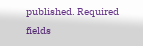published. Required fields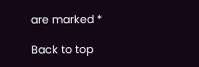are marked *

Back to top